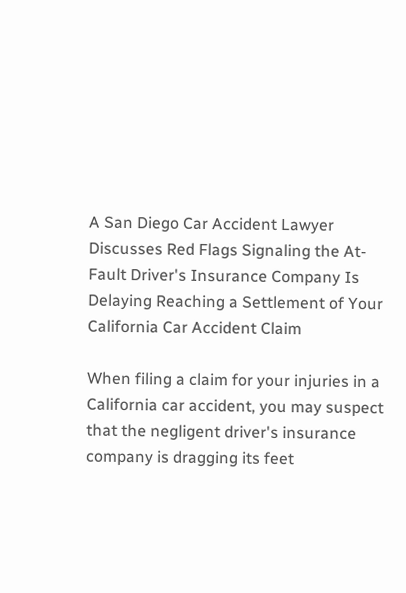A San Diego Car Accident Lawyer Discusses Red Flags Signaling the At-Fault Driver's Insurance Company Is Delaying Reaching a Settlement of Your California Car Accident Claim

When filing a claim for your injuries in a California car accident, you may suspect that the negligent driver's insurance company is dragging its feet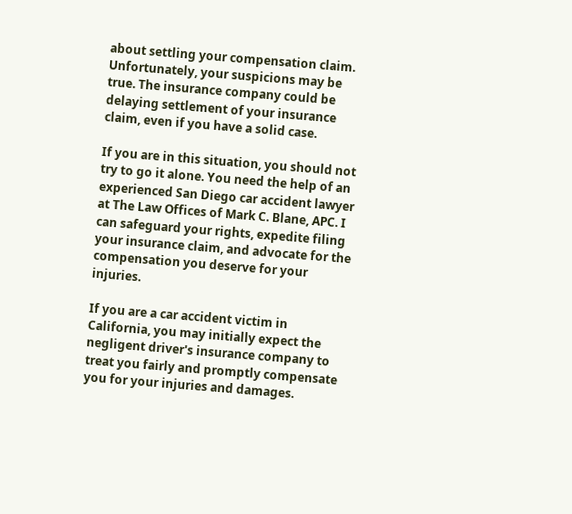about settling your compensation claim. Unfortunately, your suspicions may be true. The insurance company could be delaying settlement of your insurance claim, even if you have a solid case.

If you are in this situation, you should not try to go it alone. You need the help of an experienced San Diego car accident lawyer at The Law Offices of Mark C. Blane, APC. I can safeguard your rights, expedite filing your insurance claim, and advocate for the compensation you deserve for your injuries.

If you are a car accident victim in California, you may initially expect the negligent driver's insurance company to treat you fairly and promptly compensate you for your injuries and damages.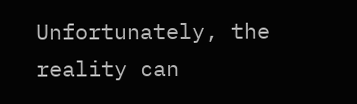Unfortunately, the reality can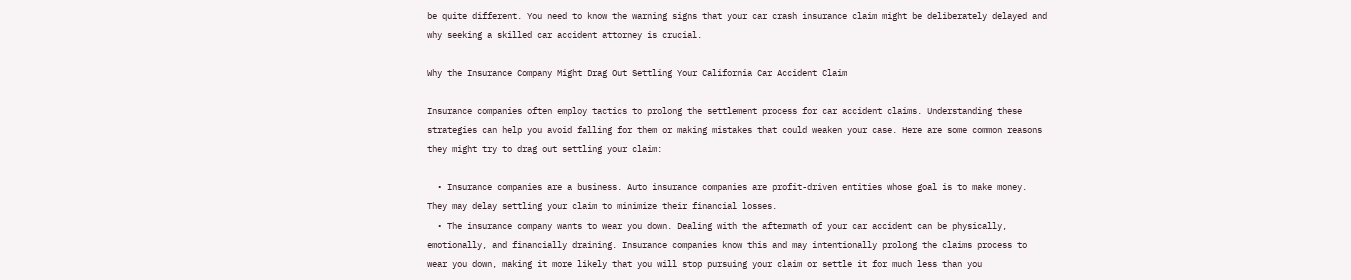be quite different. You need to know the warning signs that your car crash insurance claim might be deliberately delayed and why seeking a skilled car accident attorney is crucial.

Why the Insurance Company Might Drag Out Settling Your California Car Accident Claim

Insurance companies often employ tactics to prolong the settlement process for car accident claims. Understanding these strategies can help you avoid falling for them or making mistakes that could weaken your case. Here are some common reasons they might try to drag out settling your claim:

  • Insurance companies are a business. Auto insurance companies are profit-driven entities whose goal is to make money. They may delay settling your claim to minimize their financial losses.
  • The insurance company wants to wear you down. Dealing with the aftermath of your car accident can be physically, emotionally, and financially draining. Insurance companies know this and may intentionally prolong the claims process to wear you down, making it more likely that you will stop pursuing your claim or settle it for much less than you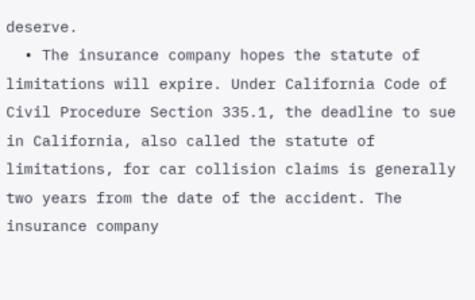deserve.
  • The insurance company hopes the statute of limitations will expire. Under California Code of Civil Procedure Section 335.1, the deadline to sue in California, also called the statute of limitations, for car collision claims is generally two years from the date of the accident. The insurance company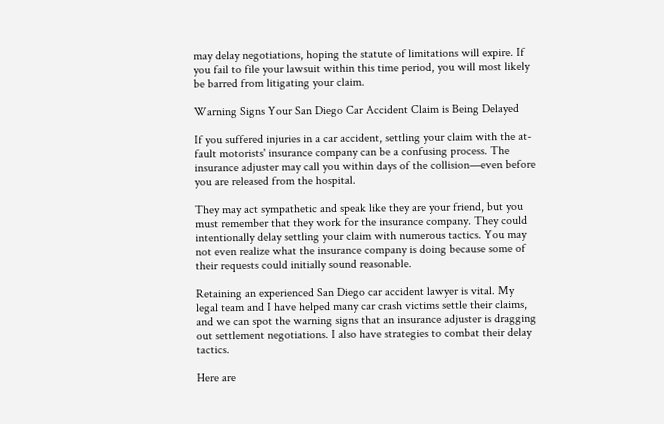may delay negotiations, hoping the statute of limitations will expire. If you fail to file your lawsuit within this time period, you will most likely be barred from litigating your claim.

Warning Signs Your San Diego Car Accident Claim is Being Delayed

If you suffered injuries in a car accident, settling your claim with the at-fault motorists' insurance company can be a confusing process. The insurance adjuster may call you within days of the collision—even before you are released from the hospital.

They may act sympathetic and speak like they are your friend, but you must remember that they work for the insurance company. They could intentionally delay settling your claim with numerous tactics. You may not even realize what the insurance company is doing because some of their requests could initially sound reasonable.

Retaining an experienced San Diego car accident lawyer is vital. My legal team and I have helped many car crash victims settle their claims, and we can spot the warning signs that an insurance adjuster is dragging out settlement negotiations. I also have strategies to combat their delay tactics.

Here are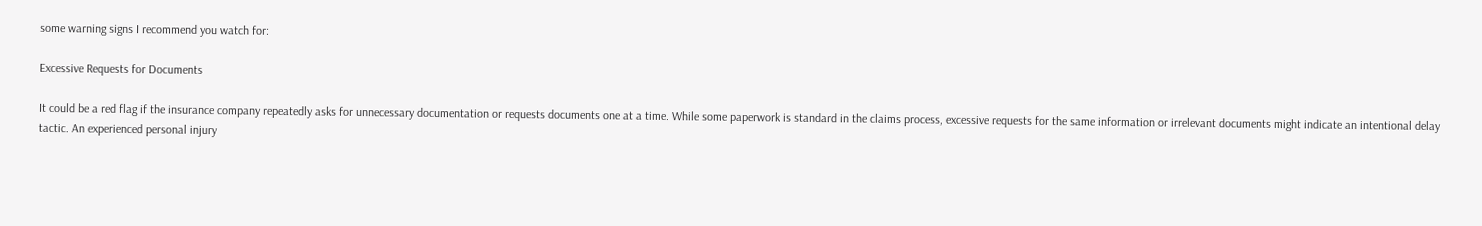some warning signs I recommend you watch for:

Excessive Requests for Documents

It could be a red flag if the insurance company repeatedly asks for unnecessary documentation or requests documents one at a time. While some paperwork is standard in the claims process, excessive requests for the same information or irrelevant documents might indicate an intentional delay tactic. An experienced personal injury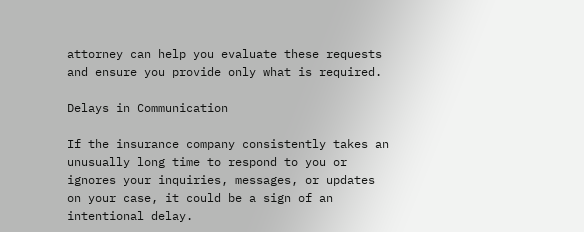attorney can help you evaluate these requests and ensure you provide only what is required.

Delays in Communication

If the insurance company consistently takes an unusually long time to respond to you or ignores your inquiries, messages, or updates on your case, it could be a sign of an intentional delay.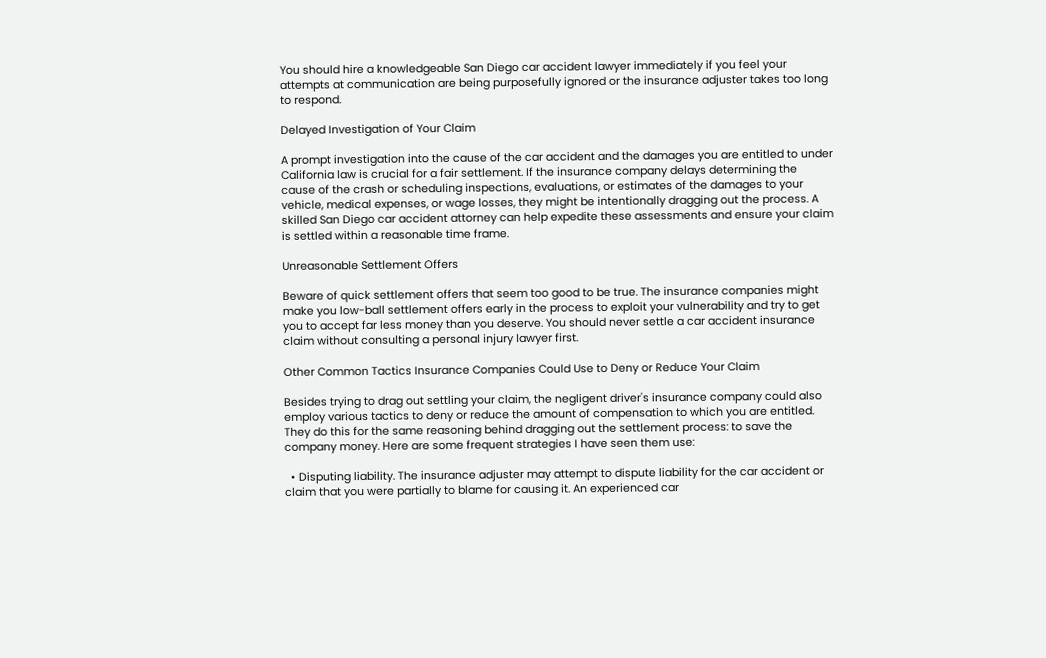You should hire a knowledgeable San Diego car accident lawyer immediately if you feel your attempts at communication are being purposefully ignored or the insurance adjuster takes too long to respond.

Delayed Investigation of Your Claim

A prompt investigation into the cause of the car accident and the damages you are entitled to under California law is crucial for a fair settlement. If the insurance company delays determining the cause of the crash or scheduling inspections, evaluations, or estimates of the damages to your vehicle, medical expenses, or wage losses, they might be intentionally dragging out the process. A skilled San Diego car accident attorney can help expedite these assessments and ensure your claim is settled within a reasonable time frame.

Unreasonable Settlement Offers

Beware of quick settlement offers that seem too good to be true. The insurance companies might make you low-ball settlement offers early in the process to exploit your vulnerability and try to get you to accept far less money than you deserve. You should never settle a car accident insurance claim without consulting a personal injury lawyer first.

Other Common Tactics Insurance Companies Could Use to Deny or Reduce Your Claim

Besides trying to drag out settling your claim, the negligent driver's insurance company could also employ various tactics to deny or reduce the amount of compensation to which you are entitled. They do this for the same reasoning behind dragging out the settlement process: to save the company money. Here are some frequent strategies I have seen them use:

  • Disputing liability. The insurance adjuster may attempt to dispute liability for the car accident or claim that you were partially to blame for causing it. An experienced car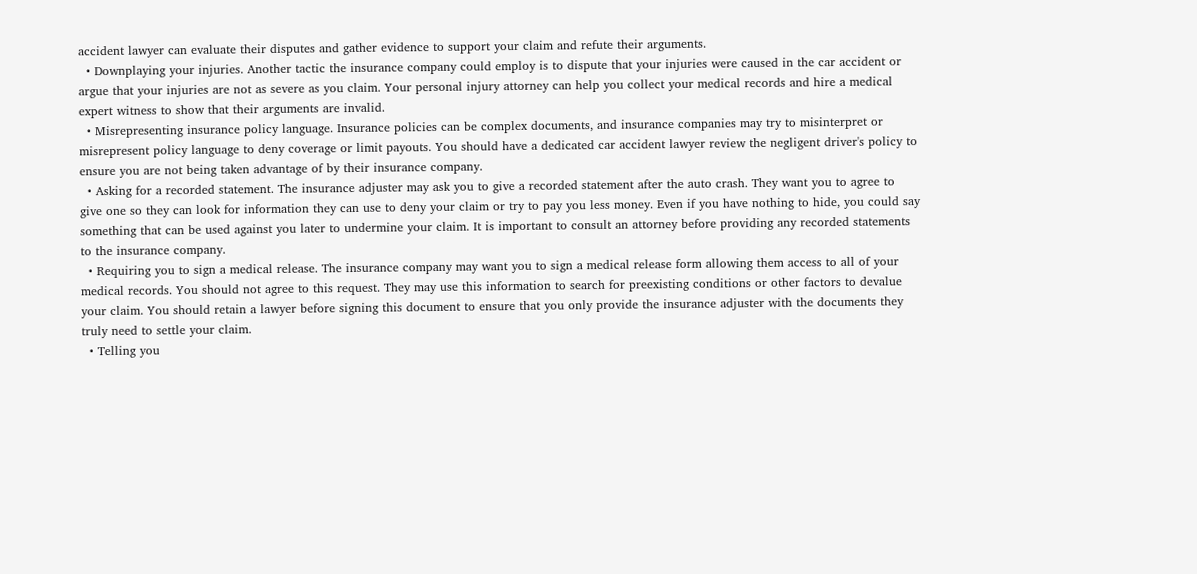accident lawyer can evaluate their disputes and gather evidence to support your claim and refute their arguments.
  • Downplaying your injuries. Another tactic the insurance company could employ is to dispute that your injuries were caused in the car accident or argue that your injuries are not as severe as you claim. Your personal injury attorney can help you collect your medical records and hire a medical expert witness to show that their arguments are invalid.
  • Misrepresenting insurance policy language. Insurance policies can be complex documents, and insurance companies may try to misinterpret or misrepresent policy language to deny coverage or limit payouts. You should have a dedicated car accident lawyer review the negligent driver's policy to ensure you are not being taken advantage of by their insurance company.
  • Asking for a recorded statement. The insurance adjuster may ask you to give a recorded statement after the auto crash. They want you to agree to give one so they can look for information they can use to deny your claim or try to pay you less money. Even if you have nothing to hide, you could say something that can be used against you later to undermine your claim. It is important to consult an attorney before providing any recorded statements to the insurance company.
  • Requiring you to sign a medical release. The insurance company may want you to sign a medical release form allowing them access to all of your medical records. You should not agree to this request. They may use this information to search for preexisting conditions or other factors to devalue your claim. You should retain a lawyer before signing this document to ensure that you only provide the insurance adjuster with the documents they truly need to settle your claim.
  • Telling you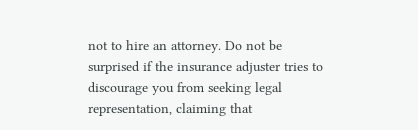not to hire an attorney. Do not be surprised if the insurance adjuster tries to discourage you from seeking legal representation, claiming that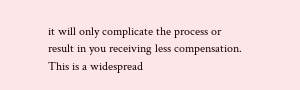it will only complicate the process or result in you receiving less compensation. This is a widespread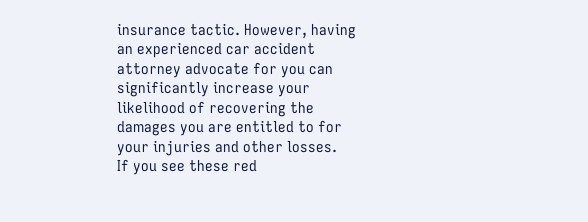insurance tactic. However, having an experienced car accident attorney advocate for you can significantly increase your likelihood of recovering the damages you are entitled to for your injuries and other losses.
If you see these red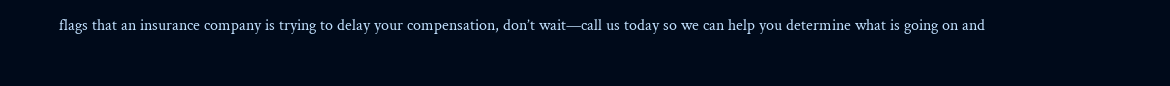flags that an insurance company is trying to delay your compensation, don’t wait—call us today so we can help you determine what is going on and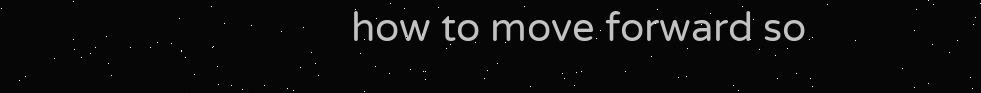how to move forward so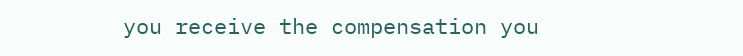you receive the compensation you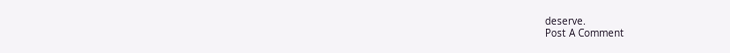deserve.
Post A Comment